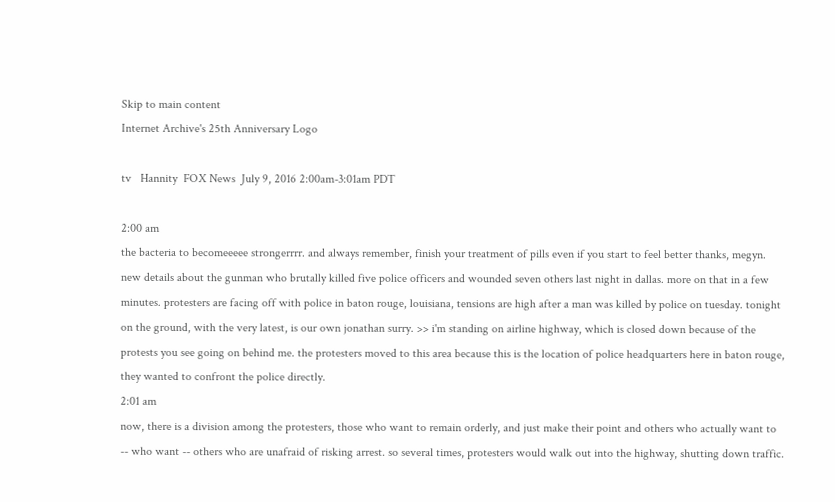Skip to main content
Internet Archive's 25th Anniversary Logo

tv   Hannity  FOX News  July 9, 2016 2:00am-3:01am PDT

2:00 am
the bacteria to becomeeeee strongerrrr. and always remember, finish your treatment of pills even if you start to feel better thanks, megyn. new details about the gunman who brutally killed five police officers and wounded seven others last night in dallas. more on that in a few minutes. protesters are facing off with police in baton rouge, louisiana, tensions are high after a man was killed by police on tuesday. tonight on the ground, with the very latest, is our own jonathan surry. >> i'm standing on airline highway, which is closed down because of the protests you see going on behind me. the protesters moved to this area because this is the location of police headquarters here in baton rouge, they wanted to confront the police directly.
2:01 am
now, there is a division among the protesters, those who want to remain orderly, and just make their point and others who actually want to -- who want -- others who are unafraid of risking arrest. so several times, protesters would walk out into the highway, shutting down traffic.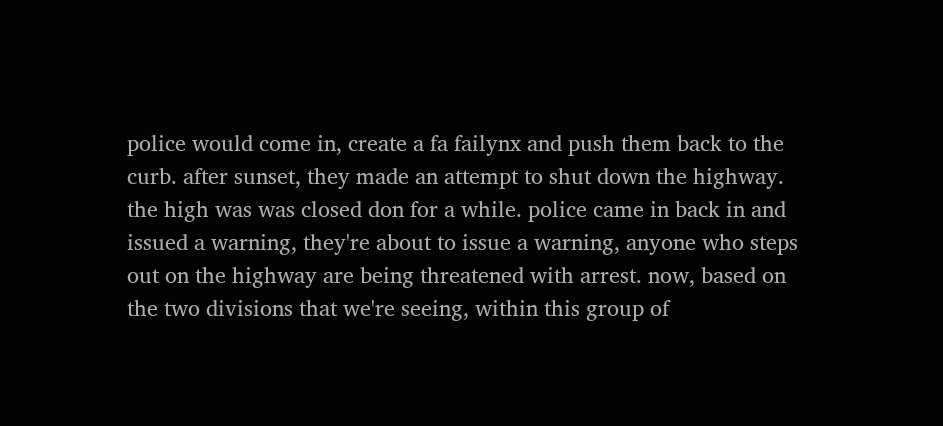police would come in, create a fa failynx and push them back to the curb. after sunset, they made an attempt to shut down the highway. the high was was closed don for a while. police came in back in and issued a warning, they're about to issue a warning, anyone who steps out on the highway are being threatened with arrest. now, based on the two divisions that we're seeing, within this group of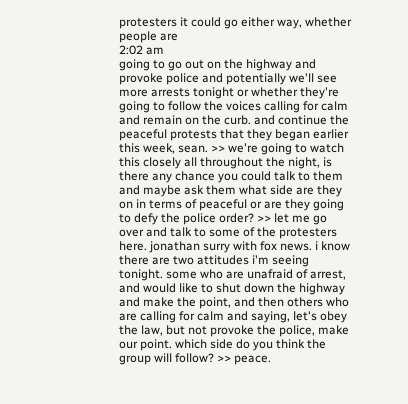protesters it could go either way, whether people are
2:02 am
going to go out on the highway and provoke police and potentially we'll see more arrests tonight or whether they're going to follow the voices calling for calm and remain on the curb. and continue the peaceful protests that they began earlier this week, sean. >> we're going to watch this closely all throughout the night, is there any chance you could talk to them and maybe ask them what side are they on in terms of peaceful or are they going to defy the police order? >> let me go over and talk to some of the protesters here. jonathan surry with fox news. i know there are two attitudes i'm seeing tonight. some who are unafraid of arrest, and would like to shut down the highway and make the point, and then others who are calling for calm and saying, let's obey the law, but not provoke the police, make our point. which side do you think the group will follow? >> peace.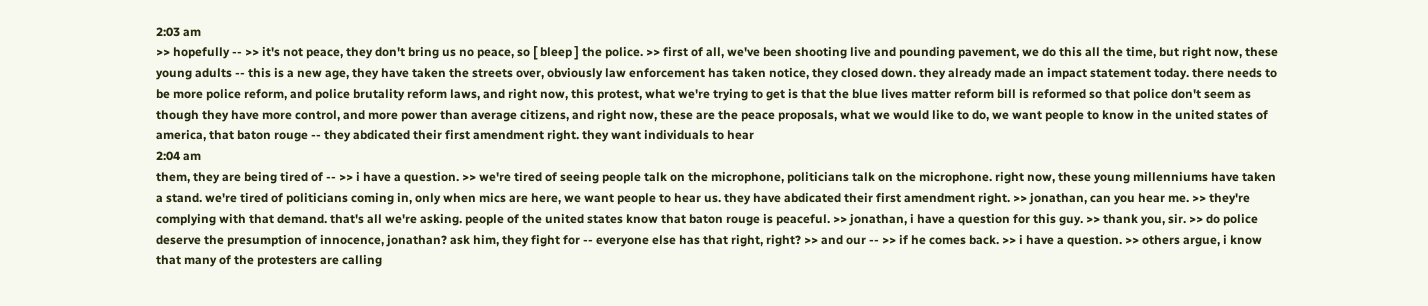2:03 am
>> hopefully -- >> it's not peace, they don't bring us no peace, so [ bleep ] the police. >> first of all, we've been shooting live and pounding pavement, we do this all the time, but right now, these young adults -- this is a new age, they have taken the streets over, obviously law enforcement has taken notice, they closed down. they already made an impact statement today. there needs to be more police reform, and police brutality reform laws, and right now, this protest, what we're trying to get is that the blue lives matter reform bill is reformed so that police don't seem as though they have more control, and more power than average citizens, and right now, these are the peace proposals, what we would like to do, we want people to know in the united states of america, that baton rouge -- they abdicated their first amendment right. they want individuals to hear
2:04 am
them, they are being tired of -- >> i have a question. >> we're tired of seeing people talk on the microphone, politicians talk on the microphone. right now, these young millenniums have taken a stand. we're tired of politicians coming in, only when mics are here, we want people to hear us. they have abdicated their first amendment right. >> jonathan, can you hear me. >> they're complying with that demand. that's all we're asking. people of the united states know that baton rouge is peaceful. >> jonathan, i have a question for this guy. >> thank you, sir. >> do police deserve the presumption of innocence, jonathan? ask him, they fight for -- everyone else has that right, right? >> and our -- >> if he comes back. >> i have a question. >> others argue, i know that many of the protesters are calling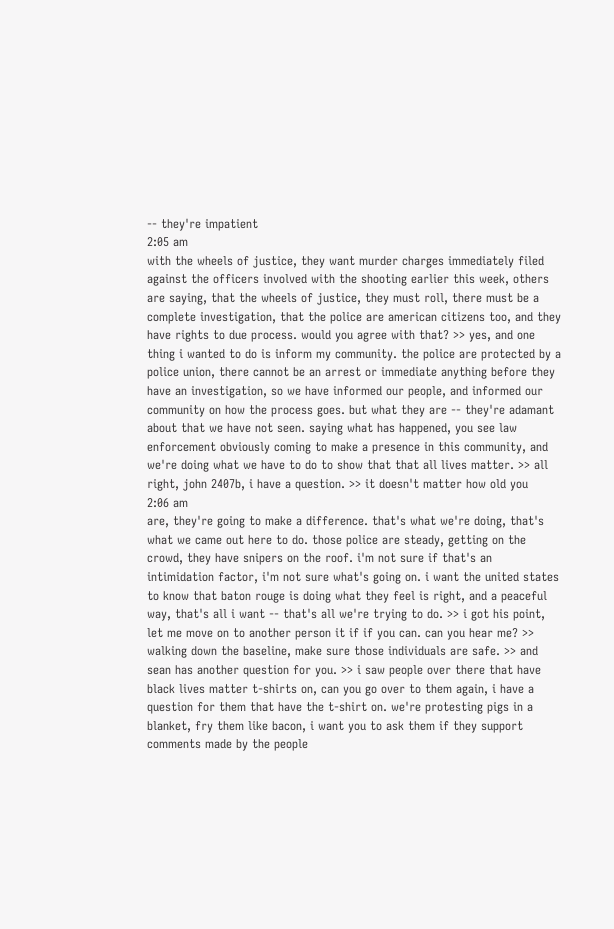-- they're impatient
2:05 am
with the wheels of justice, they want murder charges immediately filed against the officers involved with the shooting earlier this week, others are saying, that the wheels of justice, they must roll, there must be a complete investigation, that the police are american citizens too, and they have rights to due process. would you agree with that? >> yes, and one thing i wanted to do is inform my community. the police are protected by a police union, there cannot be an arrest or immediate anything before they have an investigation, so we have informed our people, and informed our community on how the process goes. but what they are -- they're adamant about that we have not seen. saying what has happened, you see law enforcement obviously coming to make a presence in this community, and we're doing what we have to do to show that that all lives matter. >> all right, john 2407b, i have a question. >> it doesn't matter how old you
2:06 am
are, they're going to make a difference. that's what we're doing, that's what we came out here to do. those police are steady, getting on the crowd, they have snipers on the roof. i'm not sure if that's an intimidation factor, i'm not sure what's going on. i want the united states to know that baton rouge is doing what they feel is right, and a peaceful way, that's all i want -- that's all we're trying to do. >> i got his point, let me move on to another person it if if you can. can you hear me? >> walking down the baseline, make sure those individuals are safe. >> and sean has another question for you. >> i saw people over there that have black lives matter t-shirts on, can you go over to them again, i have a question for them that have the t-shirt on. we're protesting pigs in a blanket, fry them like bacon, i want you to ask them if they support comments made by the people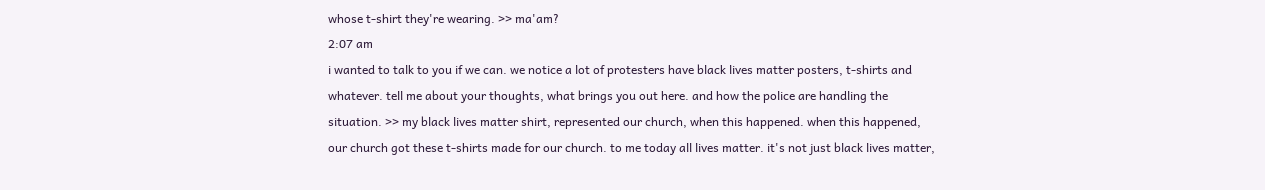whose t-shirt they're wearing. >> ma'am?
2:07 am
i wanted to talk to you if we can. we notice a lot of protesters have black lives matter posters, t-shirts and whatever. tell me about your thoughts, what brings you out here. and how the police are handling the situation. >> my black lives matter shirt, represented our church, when this happened. when this happened, our church got these t-shirts made for our church. to me today all lives matter. it's not just black lives matter,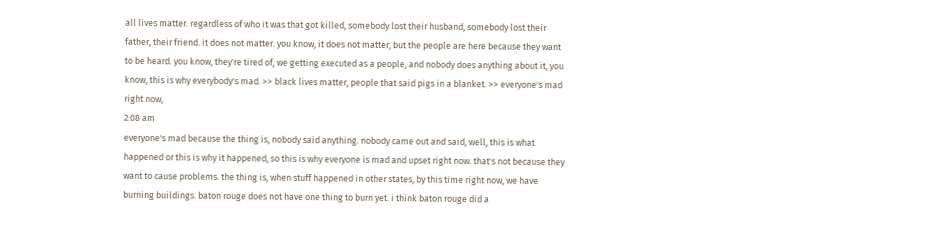all lives matter. regardless of who it was that got killed, somebody lost their husband, somebody lost their father, their friend. it does not matter. you know, it does not matter, but the people are here because they want to be heard. you know, they're tired of, we getting executed as a people, and nobody does anything about it, you know, this is why everybody's mad. >> black lives matter, people that said pigs in a blanket. >> everyone's mad right now,
2:08 am
everyone's mad because the thing is, nobody said anything. nobody came out and said, well, this is what happened or this is why it happened, so this is why everyone is mad and upset right now. that's not because they want to cause problems. the thing is, when stuff happened in other states, by this time right now, we have burning buildings. baton rouge does not have one thing to burn yet. i think baton rouge did a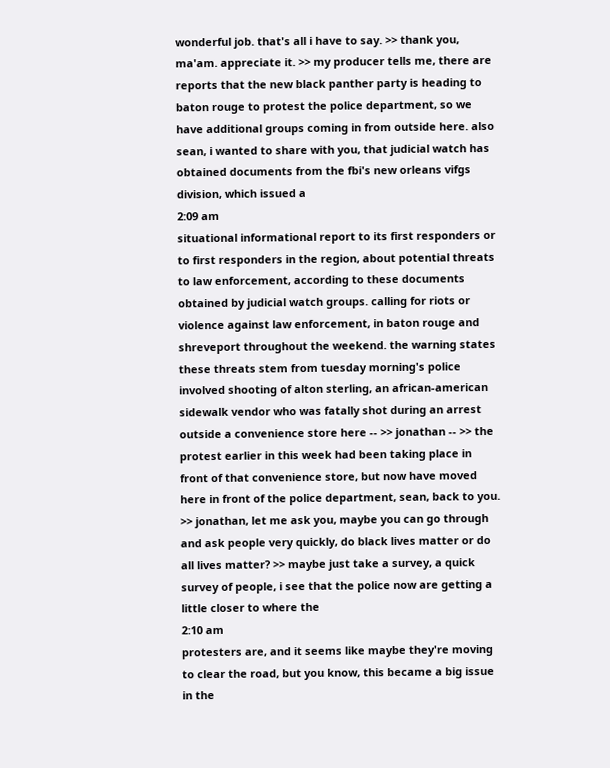wonderful job. that's all i have to say. >> thank you, ma'am. appreciate it. >> my producer tells me, there are reports that the new black panther party is heading to baton rouge to protest the police department, so we have additional groups coming in from outside here. also sean, i wanted to share with you, that judicial watch has obtained documents from the fbi's new orleans vifgs division, which issued a
2:09 am
situational informational report to its first responders or to first responders in the region, about potential threats to law enforcement, according to these documents obtained by judicial watch groups. calling for riots or violence against law enforcement, in baton rouge and shreveport throughout the weekend. the warning states these threats stem from tuesday morning's police involved shooting of alton sterling, an african-american sidewalk vendor who was fatally shot during an arrest outside a convenience store here -- >> jonathan -- >> the protest earlier in this week had been taking place in front of that convenience store, but now have moved here in front of the police department, sean, back to you. >> jonathan, let me ask you, maybe you can go through and ask people very quickly, do black lives matter or do all lives matter? >> maybe just take a survey, a quick survey of people, i see that the police now are getting a little closer to where the
2:10 am
protesters are, and it seems like maybe they're moving to clear the road, but you know, this became a big issue in the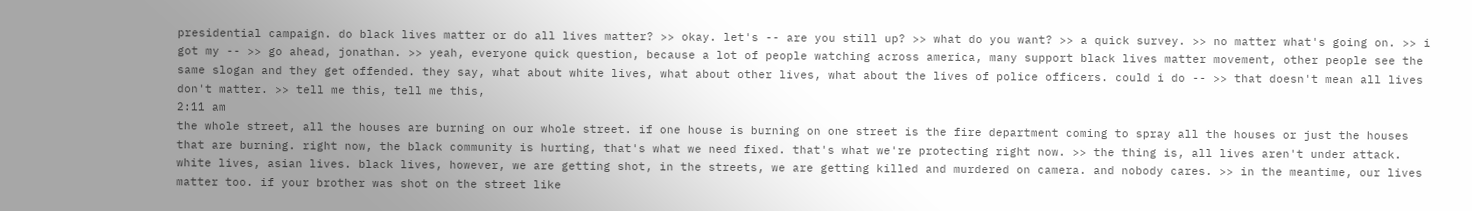presidential campaign. do black lives matter or do all lives matter? >> okay. let's -- are you still up? >> what do you want? >> a quick survey. >> no matter what's going on. >> i got my -- >> go ahead, jonathan. >> yeah, everyone quick question, because a lot of people watching across america, many support black lives matter movement, other people see the same slogan and they get offended. they say, what about white lives, what about other lives, what about the lives of police officers. could i do -- >> that doesn't mean all lives don't matter. >> tell me this, tell me this,
2:11 am
the whole street, all the houses are burning on our whole street. if one house is burning on one street is the fire department coming to spray all the houses or just the houses that are burning. right now, the black community is hurting, that's what we need fixed. that's what we're protecting right now. >> the thing is, all lives aren't under attack. white lives, asian lives. black lives, however, we are getting shot, in the streets, we are getting killed and murdered on camera. and nobody cares. >> in the meantime, our lives matter too. if your brother was shot on the street like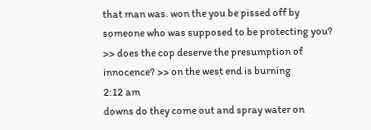that man was. won the you be pissed off by someone who was supposed to be protecting you? >> does the cop deserve the presumption of innocence? >> on the west end is burning
2:12 am
downs do they come out and spray water on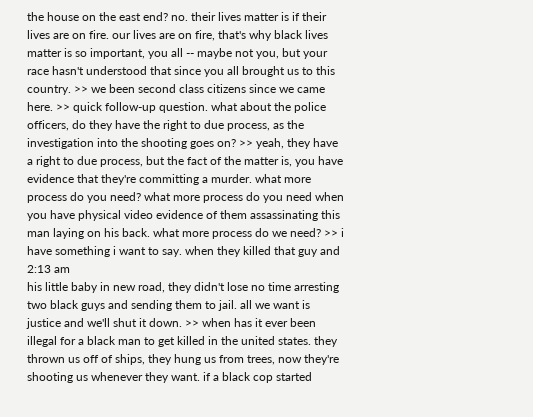the house on the east end? no. their lives matter is if their lives are on fire. our lives are on fire, that's why black lives matter is so important, you all -- maybe not you, but your race hasn't understood that since you all brought us to this country. >> we been second class citizens since we came here. >> quick follow-up question. what about the police officers, do they have the right to due process, as the investigation into the shooting goes on? >> yeah, they have a right to due process, but the fact of the matter is, you have evidence that they're committing a murder. what more process do you need? what more process do you need when you have physical video evidence of them assassinating this man laying on his back. what more process do we need? >> i have something i want to say. when they killed that guy and
2:13 am
his little baby in new road, they didn't lose no time arresting two black guys and sending them to jail. all we want is justice and we'll shut it down. >> when has it ever been illegal for a black man to get killed in the united states. they thrown us off of ships, they hung us from trees, now they're shooting us whenever they want. if a black cop started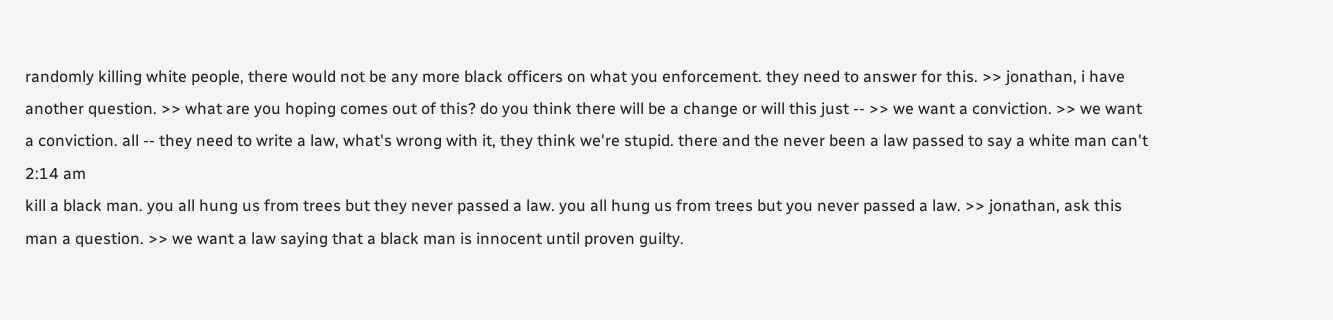randomly killing white people, there would not be any more black officers on what you enforcement. they need to answer for this. >> jonathan, i have another question. >> what are you hoping comes out of this? do you think there will be a change or will this just -- >> we want a conviction. >> we want a conviction. all -- they need to write a law, what's wrong with it, they think we're stupid. there and the never been a law passed to say a white man can't
2:14 am
kill a black man. you all hung us from trees but they never passed a law. you all hung us from trees but you never passed a law. >> jonathan, ask this man a question. >> we want a law saying that a black man is innocent until proven guilty.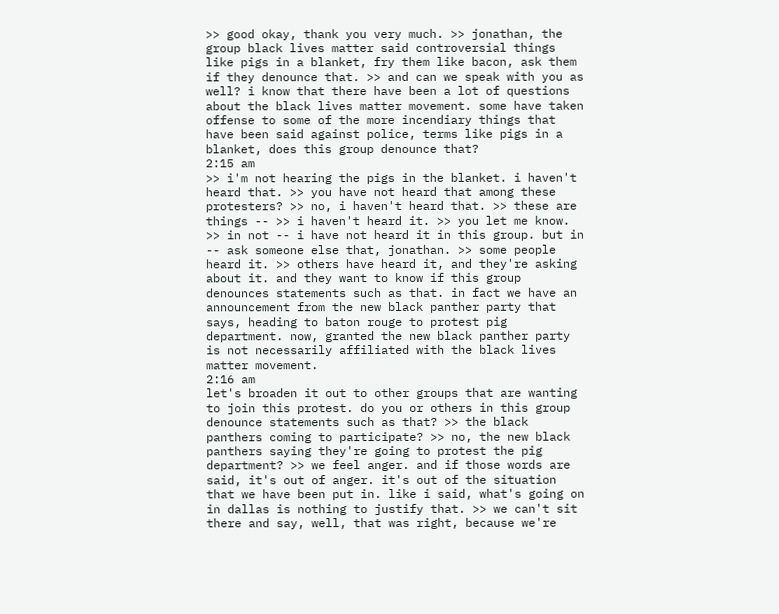>> good okay, thank you very much. >> jonathan, the group black lives matter said controversial things like pigs in a blanket, fry them like bacon, ask them if they denounce that. >> and can we speak with you as well? i know that there have been a lot of questions about the black lives matter movement. some have taken offense to some of the more incendiary things that have been said against police, terms like pigs in a blanket, does this group denounce that?
2:15 am
>> i'm not hearing the pigs in the blanket. i haven't heard that. >> you have not heard that among these protesters? >> no, i haven't heard that. >> these are things -- >> i haven't heard it. >> you let me know. >> in not -- i have not heard it in this group. but in -- ask someone else that, jonathan. >> some people heard it. >> others have heard it, and they're asking about it. and they want to know if this group denounces statements such as that. in fact we have an announcement from the new black panther party that says, heading to baton rouge to protest pig department. now, granted the new black panther party is not necessarily affiliated with the black lives matter movement.
2:16 am
let's broaden it out to other groups that are wanting to join this protest. do you or others in this group denounce statements such as that? >> the black panthers coming to participate? >> no, the new black panthers saying they're going to protest the pig department? >> we feel anger. and if those words are said, it's out of anger. it's out of the situation that we have been put in. like i said, what's going on in dallas is nothing to justify that. >> we can't sit there and say, well, that was right, because we're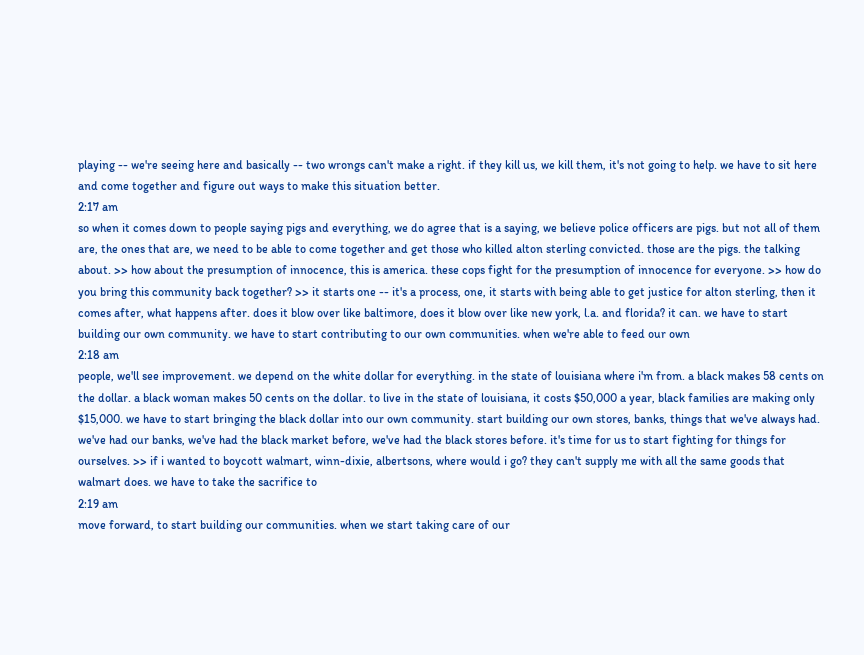playing -- we're seeing here and basically -- two wrongs can't make a right. if they kill us, we kill them, it's not going to help. we have to sit here and come together and figure out ways to make this situation better.
2:17 am
so when it comes down to people saying pigs and everything, we do agree that is a saying, we believe police officers are pigs. but not all of them are, the ones that are, we need to be able to come together and get those who killed alton sterling convicted. those are the pigs. the talking about. >> how about the presumption of innocence, this is america. these cops fight for the presumption of innocence for everyone. >> how do you bring this community back together? >> it starts one -- it's a process, one, it starts with being able to get justice for alton sterling, then it comes after, what happens after. does it blow over like baltimore, does it blow over like new york, l.a. and florida? it can. we have to start building our own community. we have to start contributing to our own communities. when we're able to feed our own
2:18 am
people, we'll see improvement. we depend on the white dollar for everything. in the state of louisiana where i'm from. a black makes 58 cents on the dollar. a black woman makes 50 cents on the dollar. to live in the state of louisiana, it costs $50,000 a year, black families are making only $15,000. we have to start bringing the black dollar into our own community. start building our own stores, banks, things that we've always had. we've had our banks, we've had the black market before, we've had the black stores before. it's time for us to start fighting for things for ourselves. >> if i wanted to boycott walmart, winn-dixie, albertsons, where would i go? they can't supply me with all the same goods that walmart does. we have to take the sacrifice to
2:19 am
move forward, to start building our communities. when we start taking care of our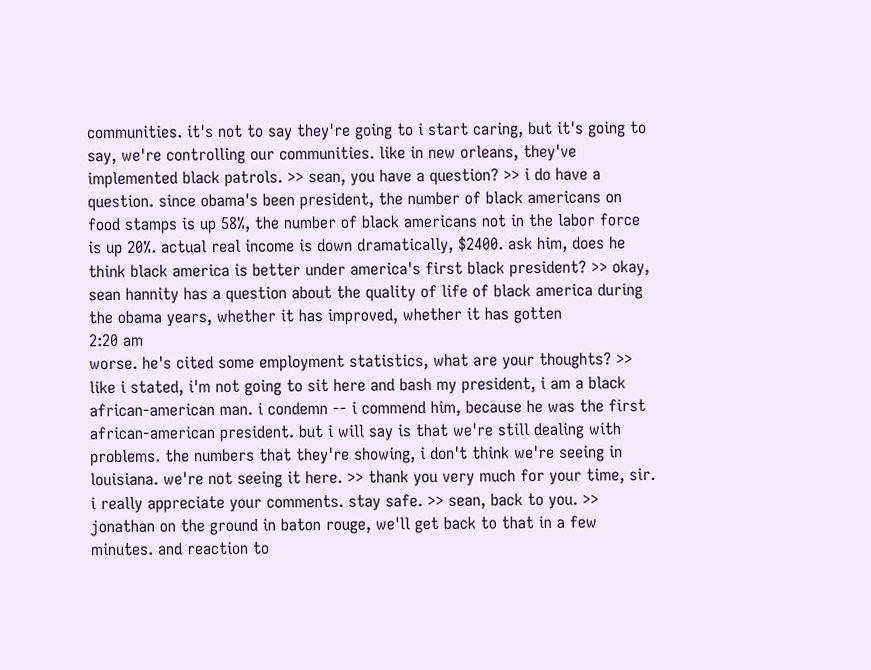communities. it's not to say they're going to i start caring, but it's going to say, we're controlling our communities. like in new orleans, they've implemented black patrols. >> sean, you have a question? >> i do have a question. since obama's been president, the number of black americans on food stamps is up 58%, the number of black americans not in the labor force is up 20%. actual real income is down dramatically, $2400. ask him, does he think black america is better under america's first black president? >> okay, sean hannity has a question about the quality of life of black america during the obama years, whether it has improved, whether it has gotten
2:20 am
worse. he's cited some employment statistics, what are your thoughts? >> like i stated, i'm not going to sit here and bash my president, i am a black african-american man. i condemn -- i commend him, because he was the first african-american president. but i will say is that we're still dealing with problems. the numbers that they're showing, i don't think we're seeing in louisiana. we're not seeing it here. >> thank you very much for your time, sir. i really appreciate your comments. stay safe. >> sean, back to you. >> jonathan on the ground in baton rouge, we'll get back to that in a few minutes. and reaction to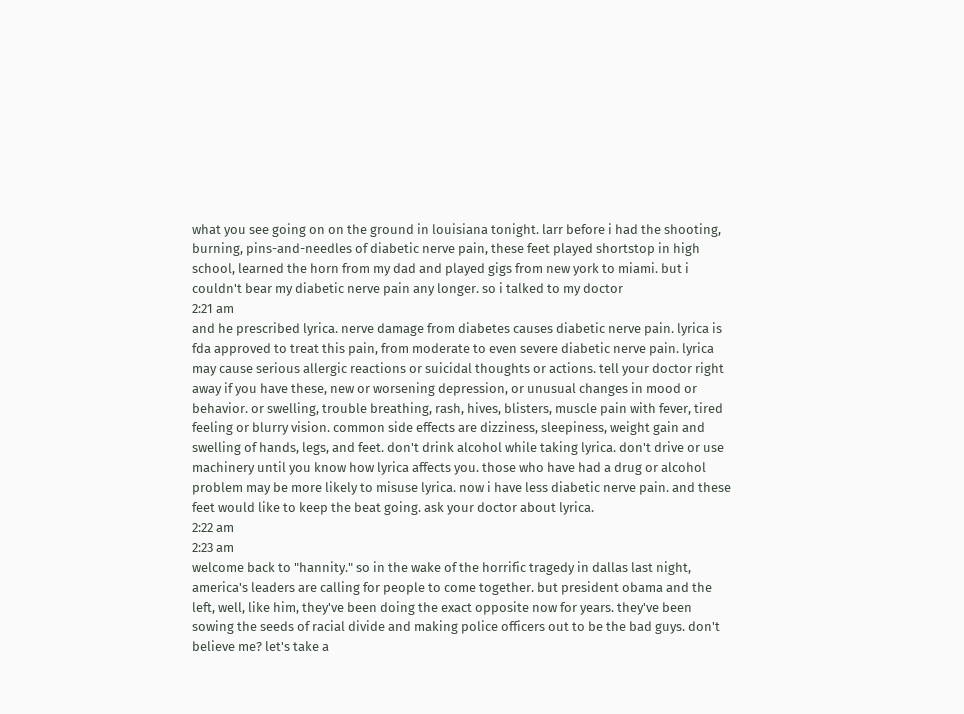what you see going on on the ground in louisiana tonight. larr before i had the shooting, burning, pins-and-needles of diabetic nerve pain, these feet played shortstop in high school, learned the horn from my dad and played gigs from new york to miami. but i couldn't bear my diabetic nerve pain any longer. so i talked to my doctor
2:21 am
and he prescribed lyrica. nerve damage from diabetes causes diabetic nerve pain. lyrica is fda approved to treat this pain, from moderate to even severe diabetic nerve pain. lyrica may cause serious allergic reactions or suicidal thoughts or actions. tell your doctor right away if you have these, new or worsening depression, or unusual changes in mood or behavior. or swelling, trouble breathing, rash, hives, blisters, muscle pain with fever, tired feeling or blurry vision. common side effects are dizziness, sleepiness, weight gain and swelling of hands, legs, and feet. don't drink alcohol while taking lyrica. don't drive or use machinery until you know how lyrica affects you. those who have had a drug or alcohol problem may be more likely to misuse lyrica. now i have less diabetic nerve pain. and these feet would like to keep the beat going. ask your doctor about lyrica.
2:22 am
2:23 am
welcome back to "hannity." so in the wake of the horrific tragedy in dallas last night, america's leaders are calling for people to come together. but president obama and the left, well, like him, they've been doing the exact opposite now for years. they've been sowing the seeds of racial divide and making police officers out to be the bad guys. don't believe me? let's take a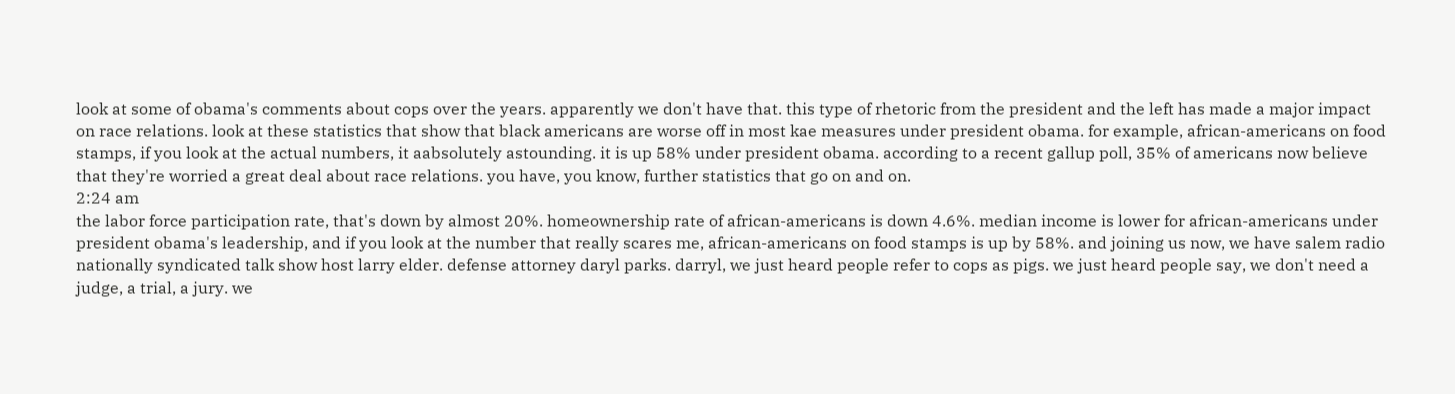look at some of obama's comments about cops over the years. apparently we don't have that. this type of rhetoric from the president and the left has made a major impact on race relations. look at these statistics that show that black americans are worse off in most kae measures under president obama. for example, african-americans on food stamps, if you look at the actual numbers, it aabsolutely astounding. it is up 58% under president obama. according to a recent gallup poll, 35% of americans now believe that they're worried a great deal about race relations. you have, you know, further statistics that go on and on.
2:24 am
the labor force participation rate, that's down by almost 20%. homeownership rate of african-americans is down 4.6%. median income is lower for african-americans under president obama's leadership, and if you look at the number that really scares me, african-americans on food stamps is up by 58%. and joining us now, we have salem radio nationally syndicated talk show host larry elder. defense attorney daryl parks. darryl, we just heard people refer to cops as pigs. we just heard people say, we don't need a judge, a trial, a jury. we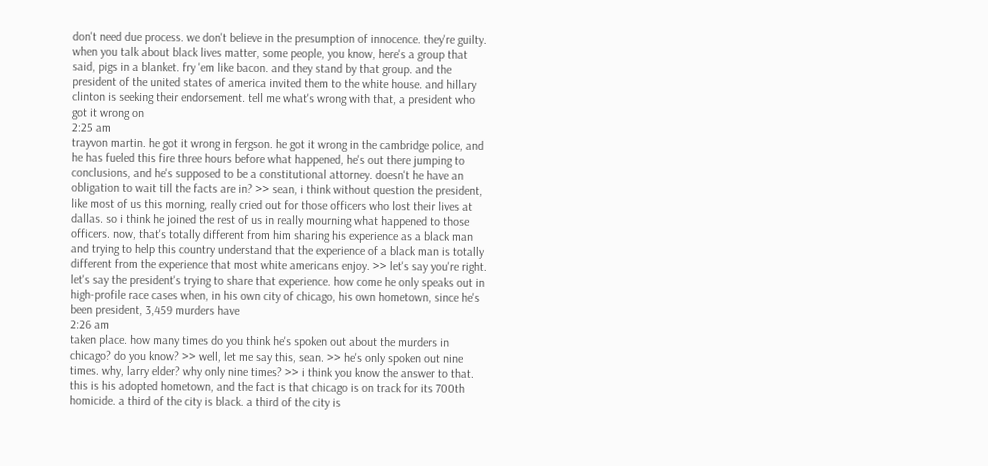don't need due process. we don't believe in the presumption of innocence. they're guilty. when you talk about black lives matter, some people, you know, here's a group that said, pigs in a blanket. fry 'em like bacon. and they stand by that group. and the president of the united states of america invited them to the white house. and hillary clinton is seeking their endorsement. tell me what's wrong with that, a president who got it wrong on
2:25 am
trayvon martin. he got it wrong in fergson. he got it wrong in the cambridge police, and he has fueled this fire three hours before what happened, he's out there jumping to conclusions, and he's supposed to be a constitutional attorney. doesn't he have an obligation to wait till the facts are in? >> sean, i think without question the president, like most of us this morning, really cried out for those officers who lost their lives at dallas. so i think he joined the rest of us in really mourning what happened to those officers. now, that's totally different from him sharing his experience as a black man and trying to help this country understand that the experience of a black man is totally different from the experience that most white americans enjoy. >> let's say you're right. let's say the president's trying to share that experience. how come he only speaks out in high-profile race cases when, in his own city of chicago, his own hometown, since he's been president, 3,459 murders have
2:26 am
taken place. how many times do you think he's spoken out about the murders in chicago? do you know? >> well, let me say this, sean. >> he's only spoken out nine times. why, larry elder? why only nine times? >> i think you know the answer to that. this is his adopted hometown, and the fact is that chicago is on track for its 700th homicide. a third of the city is black. a third of the city is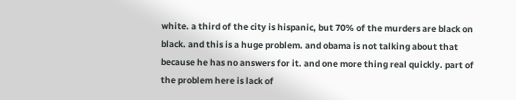white. a third of the city is hispanic, but 70% of the murders are black on black. and this is a huge problem. and obama is not talking about that because he has no answers for it. and one more thing real quickly. part of the problem here is lack of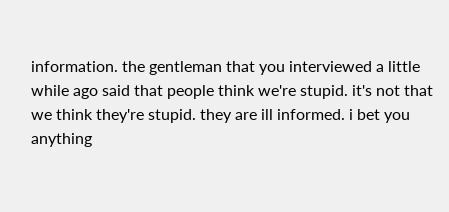information. the gentleman that you interviewed a little while ago said that people think we're stupid. it's not that we think they're stupid. they are ill informed. i bet you anything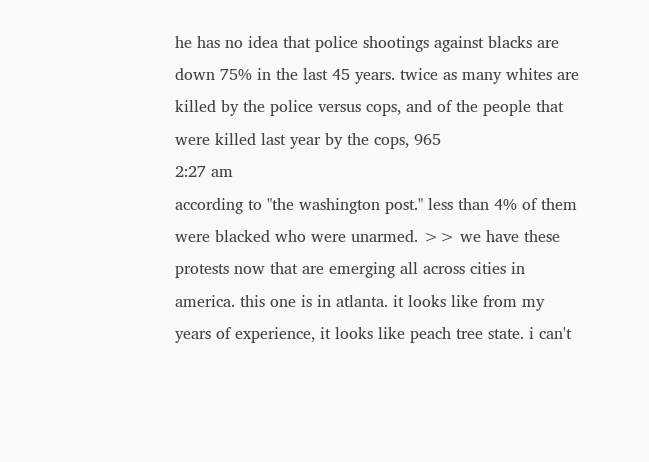he has no idea that police shootings against blacks are down 75% in the last 45 years. twice as many whites are killed by the police versus cops, and of the people that were killed last year by the cops, 965
2:27 am
according to "the washington post." less than 4% of them were blacked who were unarmed. >> we have these protests now that are emerging all across cities in america. this one is in atlanta. it looks like from my years of experience, it looks like peach tree state. i can't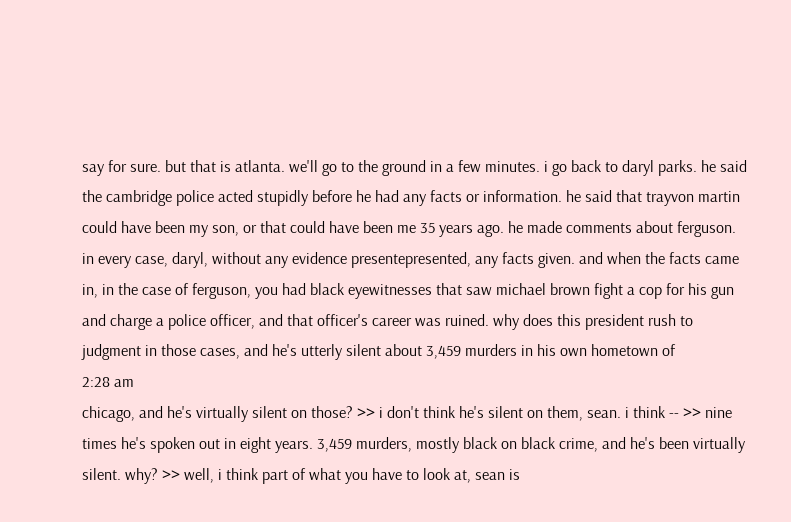say for sure. but that is atlanta. we'll go to the ground in a few minutes. i go back to daryl parks. he said the cambridge police acted stupidly before he had any facts or information. he said that trayvon martin could have been my son, or that could have been me 35 years ago. he made comments about ferguson. in every case, daryl, without any evidence presentepresented, any facts given. and when the facts came in, in the case of ferguson, you had black eyewitnesses that saw michael brown fight a cop for his gun and charge a police officer, and that officer's career was ruined. why does this president rush to judgment in those cases, and he's utterly silent about 3,459 murders in his own hometown of
2:28 am
chicago, and he's virtually silent on those? >> i don't think he's silent on them, sean. i think -- >> nine times he's spoken out in eight years. 3,459 murders, mostly black on black crime, and he's been virtually silent. why? >> well, i think part of what you have to look at, sean is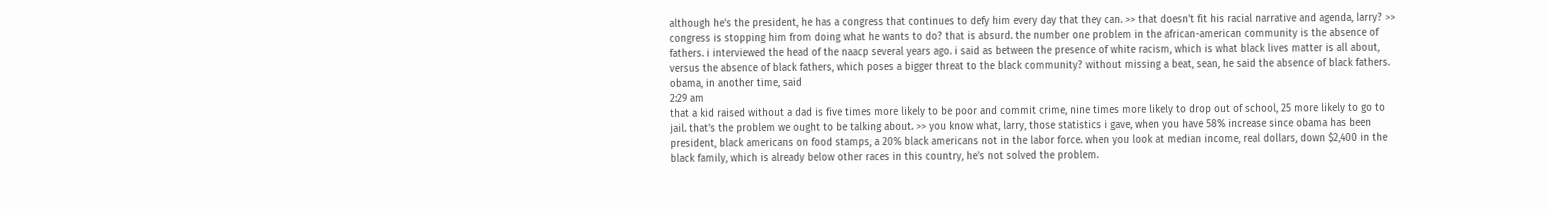although he's the president, he has a congress that continues to defy him every day that they can. >> that doesn't fit his racial narrative and agenda, larry? >> congress is stopping him from doing what he wants to do? that is absurd. the number one problem in the african-american community is the absence of fathers. i interviewed the head of the naacp several years ago. i said as between the presence of white racism, which is what black lives matter is all about, versus the absence of black fathers, which poses a bigger threat to the black community? without missing a beat, sean, he said the absence of black fathers. obama, in another time, said
2:29 am
that a kid raised without a dad is five times more likely to be poor and commit crime, nine times more likely to drop out of school, 25 more likely to go to jail. that's the problem we ought to be talking about. >> you know what, larry, those statistics i gave, when you have 58% increase since obama has been president, black americans on food stamps, a 20% black americans not in the labor force. when you look at median income, real dollars, down $2,400 in the black family, which is already below other races in this country, he's not solved the problem.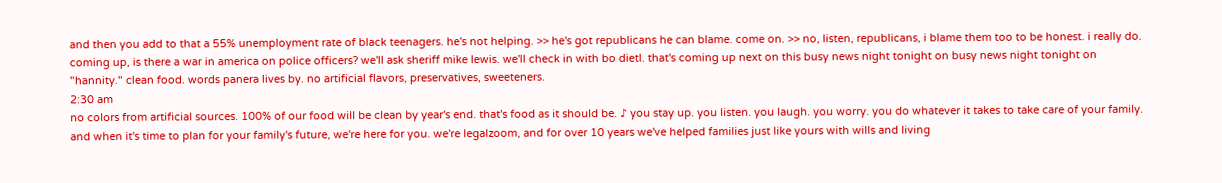and then you add to that a 55% unemployment rate of black teenagers. he's not helping. >> he's got republicans he can blame. come on. >> no, listen, republicans, i blame them too to be honest. i really do. coming up, is there a war in america on police officers? we'll ask sheriff mike lewis. we'll check in with bo dietl. that's coming up next on this busy news night tonight on busy news night tonight on "hannity." clean food. words panera lives by. no artificial flavors, preservatives, sweeteners.
2:30 am
no colors from artificial sources. 100% of our food will be clean by year's end. that's food as it should be. ♪ you stay up. you listen. you laugh. you worry. you do whatever it takes to take care of your family. and when it's time to plan for your family's future, we're here for you. we're legalzoom, and for over 10 years we've helped families just like yours with wills and living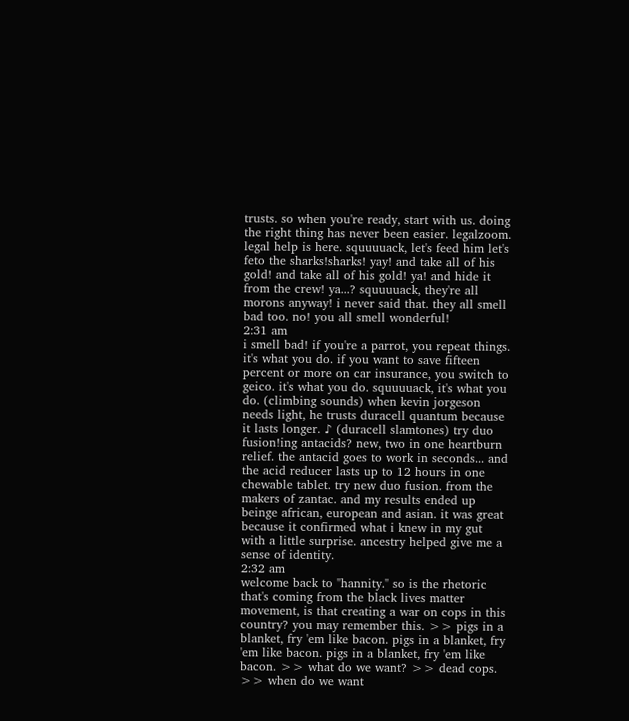trusts. so when you're ready, start with us. doing the right thing has never been easier. legalzoom. legal help is here. squuuuack, let's feed him let's feto the sharks!sharks! yay! and take all of his gold! and take all of his gold! ya! and hide it from the crew! ya...? squuuuack, they're all morons anyway! i never said that. they all smell bad too. no! you all smell wonderful!
2:31 am
i smell bad! if you're a parrot, you repeat things. it's what you do. if you want to save fifteen percent or more on car insurance, you switch to geico. it's what you do. squuuuack, it's what you do. (climbing sounds) when kevin jorgeson needs light, he trusts duracell quantum because it lasts longer. ♪ (duracell slamtones) try duo fusion!ing antacids? new, two in one heartburn relief. the antacid goes to work in seconds... and the acid reducer lasts up to 12 hours in one chewable tablet. try new duo fusion. from the makers of zantac. and my results ended up beinge african, european and asian. it was great because it confirmed what i knew in my gut with a little surprise. ancestry helped give me a sense of identity.
2:32 am
welcome back to "hannity." so is the rhetoric that's coming from the black lives matter movement, is that creating a war on cops in this country? you may remember this. >> pigs in a blanket, fry 'em like bacon. pigs in a blanket, fry 'em like bacon. pigs in a blanket, fry 'em like bacon. >> what do we want? >> dead cops. >> when do we want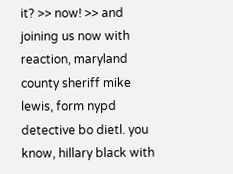it? >> now! >> and joining us now with reaction, maryland county sheriff mike lewis, form nypd detective bo dietl. you know, hillary black with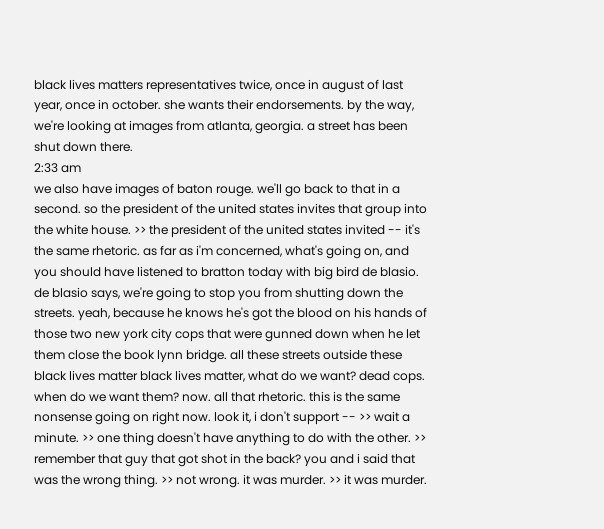black lives matters representatives twice, once in august of last year, once in october. she wants their endorsements. by the way, we're looking at images from atlanta, georgia. a street has been shut down there.
2:33 am
we also have images of baton rouge. we'll go back to that in a second. so the president of the united states invites that group into the white house. >> the president of the united states invited -- it's the same rhetoric. as far as i'm concerned, what's going on, and you should have listened to bratton today with big bird de blasio. de blasio says, we're going to stop you from shutting down the streets. yeah, because he knows he's got the blood on his hands of those two new york city cops that were gunned down when he let them close the book lynn bridge. all these streets outside these black lives matter black lives matter, what do we want? dead cops. when do we want them? now. all that rhetoric. this is the same nonsense going on right now. look it, i don't support -- >> wait a minute. >> one thing doesn't have anything to do with the other. >> remember that guy that got shot in the back? you and i said that was the wrong thing. >> not wrong. it was murder. >> it was murder.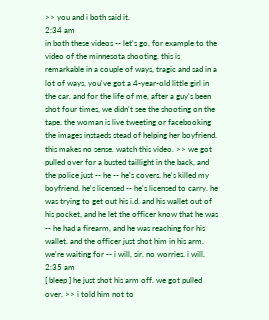>> you and i both said it.
2:34 am
in both these videos -- let's go, for example to the video of the minnesota shooting. this is remarkable in a couple of ways, tragic and sad in a lot of ways. you've got a 4-year-old little girl in the car. and for the life of me, after a guy's been shot four times, we didn't see the shooting on the tape. the woman is live tweeting or facebooking the images instaeds stead of helping her boyfriend. this makes no sense. watch this video. >> we got pulled over for a busted taillight in the back, and the police just -- he -- he's covers. he's killed my boyfriend. he's licensed -- he's licensed to carry. he was trying to get out his i.d. and his wallet out of his pocket, and he let the officer know that he was -- he had a firearm, and he was reaching for his wallet. and the officer just shot him in his arm. we're waiting for -- i will, sir. no worries. i will.
2:35 am
[ bleep ] he just shot his arm off. we got pulled over. >> i told him not to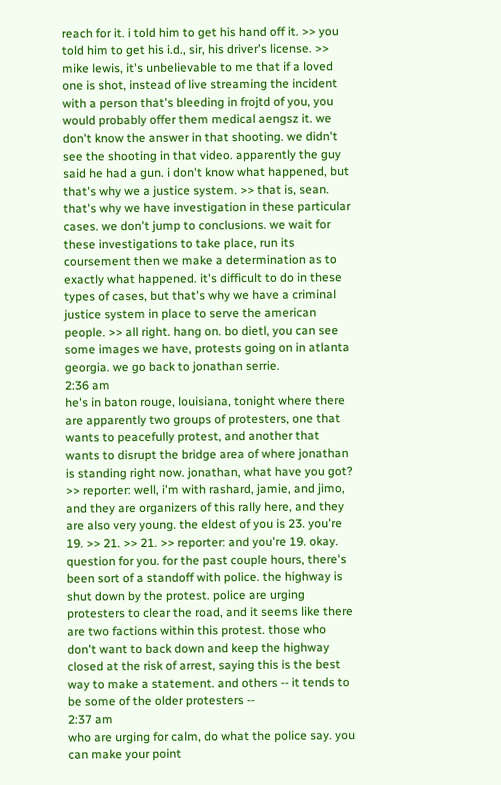reach for it. i told him to get his hand off it. >> you told him to get his i.d., sir, his driver's license. >> mike lewis, it's unbelievable to me that if a loved one is shot, instead of live streaming the incident with a person that's bleeding in frojtd of you, you would probably offer them medical aengsz it. we don't know the answer in that shooting. we didn't see the shooting in that video. apparently the guy said he had a gun. i don't know what happened, but that's why we a justice system. >> that is, sean. that's why we have investigation in these particular cases. we don't jump to conclusions. we wait for these investigations to take place, run its coursement then we make a determination as to exactly what happened. it's difficult to do in these types of cases, but that's why we have a criminal justice system in place to serve the american people. >> all right. hang on. bo dietl, you can see some images we have, protests going on in atlanta georgia. we go back to jonathan serrie.
2:36 am
he's in baton rouge, louisiana, tonight where there are apparently two groups of protesters, one that wants to peacefully protest, and another that wants to disrupt the bridge area of where jonathan is standing right now. jonathan, what have you got? >> reporter: well, i'm with rashard, jamie, and jimo, and they are organizers of this rally here, and they are also very young. the eldest of you is 23. you're 19. >> 21. >> 21. >> reporter: and you're 19. okay. question for you. for the past couple hours, there's been sort of a standoff with police. the highway is shut down by the protest. police are urging protesters to clear the road, and it seems like there are two factions within this protest. those who don't want to back down and keep the highway closed at the risk of arrest, saying this is the best way to make a statement. and others -- it tends to be some of the older protesters --
2:37 am
who are urging for calm, do what the police say. you can make your point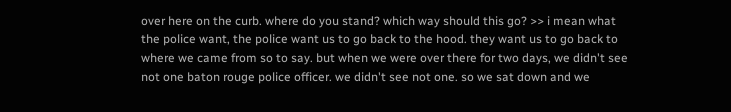over here on the curb. where do you stand? which way should this go? >> i mean what the police want, the police want us to go back to the hood. they want us to go back to where we came from so to say. but when we were over there for two days, we didn't see not one baton rouge police officer. we didn't see not one. so we sat down and we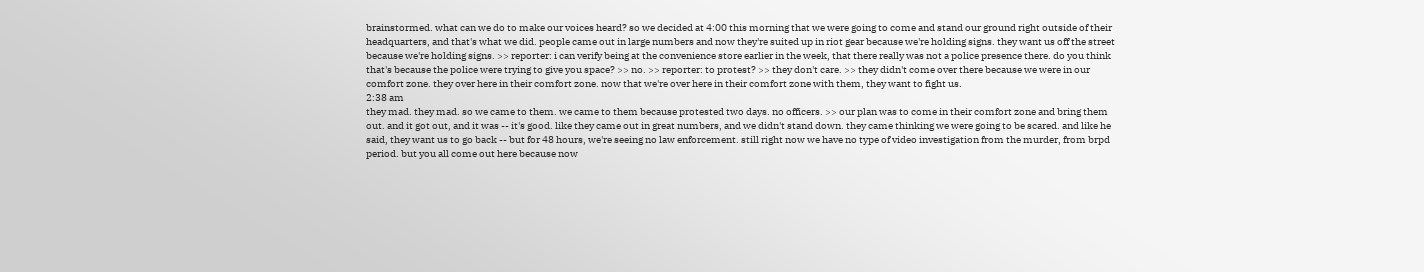brainstormed. what can we do to make our voices heard? so we decided at 4:00 this morning that we were going to come and stand our ground right outside of their headquarters, and that's what we did. people came out in large numbers and now they're suited up in riot gear because we're holding signs. they want us off the street because we're holding signs. >> reporter: i can verify being at the convenience store earlier in the week, that there really was not a police presence there. do you think that's because the police were trying to give you space? >> no. >> reporter: to protest? >> they don't care. >> they didn't come over there because we were in our comfort zone. they over here in their comfort zone. now that we're over here in their comfort zone with them, they want to fight us.
2:38 am
they mad. they mad. so we came to them. we came to them because protested two days. no officers. >> our plan was to come in their comfort zone and bring them out. and it got out, and it was -- it's good. like they came out in great numbers, and we didn't stand down. they came thinking we were going to be scared. and like he said, they want us to go back -- but for 48 hours, we're seeing no law enforcement. still right now we have no type of video investigation from the murder, from brpd period. but you all come out here because now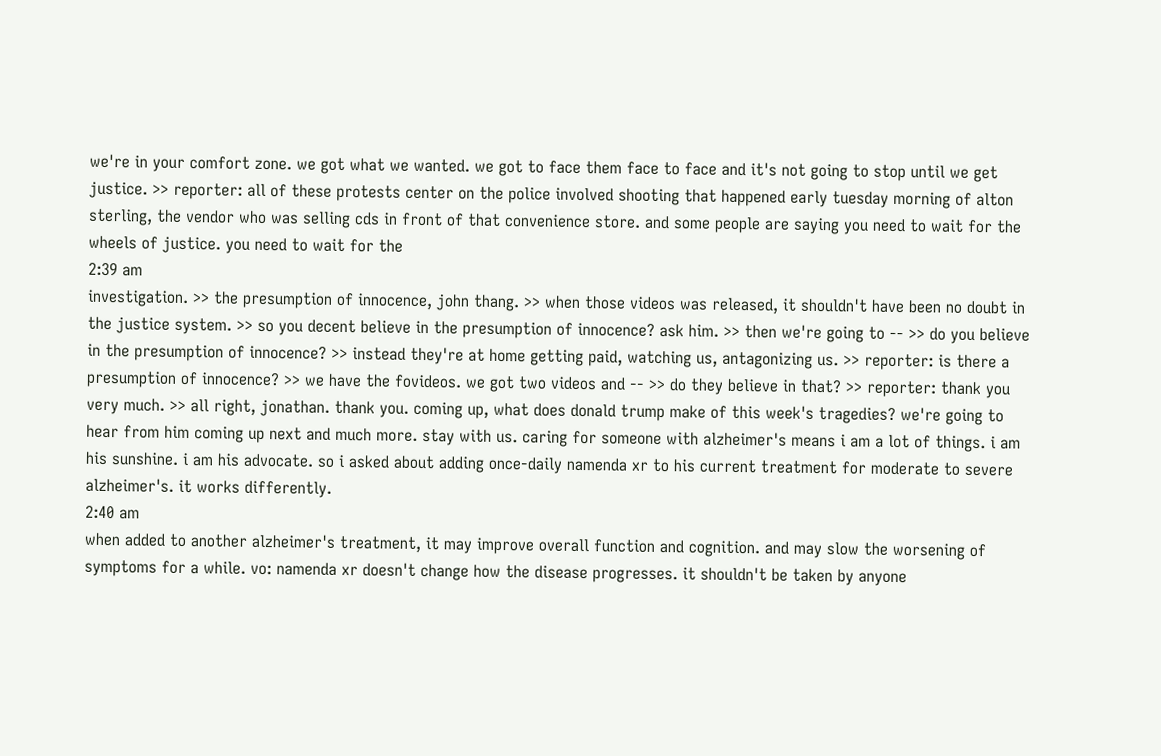we're in your comfort zone. we got what we wanted. we got to face them face to face and it's not going to stop until we get justice. >> reporter: all of these protests center on the police involved shooting that happened early tuesday morning of alton sterling, the vendor who was selling cds in front of that convenience store. and some people are saying you need to wait for the wheels of justice. you need to wait for the
2:39 am
investigation. >> the presumption of innocence, john thang. >> when those videos was released, it shouldn't have been no doubt in the justice system. >> so you decent believe in the presumption of innocence? ask him. >> then we're going to -- >> do you believe in the presumption of innocence? >> instead they're at home getting paid, watching us, antagonizing us. >> reporter: is there a presumption of innocence? >> we have the fovideos. we got two videos and -- >> do they believe in that? >> reporter: thank you very much. >> all right, jonathan. thank you. coming up, what does donald trump make of this week's tragedies? we're going to hear from him coming up next and much more. stay with us. caring for someone with alzheimer's means i am a lot of things. i am his sunshine. i am his advocate. so i asked about adding once-daily namenda xr to his current treatment for moderate to severe alzheimer's. it works differently.
2:40 am
when added to another alzheimer's treatment, it may improve overall function and cognition. and may slow the worsening of symptoms for a while. vo: namenda xr doesn't change how the disease progresses. it shouldn't be taken by anyone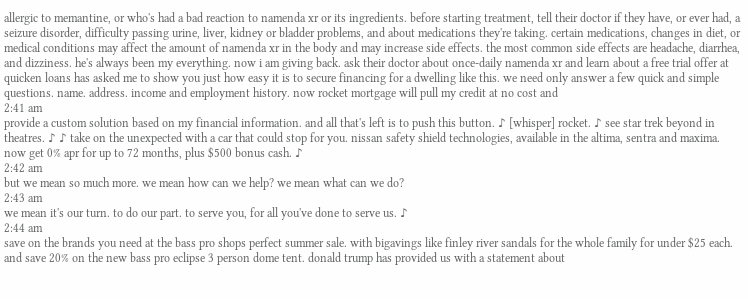allergic to memantine, or who's had a bad reaction to namenda xr or its ingredients. before starting treatment, tell their doctor if they have, or ever had, a seizure disorder, difficulty passing urine, liver, kidney or bladder problems, and about medications they're taking. certain medications, changes in diet, or medical conditions may affect the amount of namenda xr in the body and may increase side effects. the most common side effects are headache, diarrhea, and dizziness. he's always been my everything. now i am giving back. ask their doctor about once-daily namenda xr and learn about a free trial offer at quicken loans has asked me to show you just how easy it is to secure financing for a dwelling like this. we need only answer a few quick and simple questions. name. address. income and employment history. now rocket mortgage will pull my credit at no cost and
2:41 am
provide a custom solution based on my financial information. and all that's left is to push this button. ♪ [whisper] rocket. ♪ see star trek beyond in theatres. ♪ ♪ take on the unexpected with a car that could stop for you. nissan safety shield technologies, available in the altima, sentra and maxima. now get 0% apr for up to 72 months, plus $500 bonus cash. ♪
2:42 am
but we mean so much more. we mean how can we help? we mean what can we do?
2:43 am
we mean it's our turn. to do our part. to serve you, for all you've done to serve us. ♪
2:44 am
save on the brands you need at the bass pro shops perfect summer sale. with bigavings like finley river sandals for the whole family for under $25 each. and save 20% on the new bass pro eclipse 3 person dome tent. donald trump has provided us with a statement about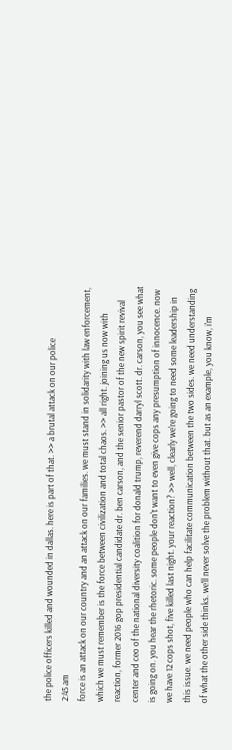the police officers killed and wounded in dallas. here is part of that. >> a brutal attack on our police
2:45 am
force is an attack on our country and an attack on our families. we must stand in solidarity with law enforcement, which we must remember is the force between civilization and total chaos. >> all right. joining us now with reaction, former 2016 gop presidential candidate dr. ben carson, and the senior pastor of the new spirit revival center and ceo of the national diversity coalition for donald trump, reverend darryl scott. dr. carson, you see what is going on. you hear the rhetoric. some people don't want to even give cops any presumption of innocence. now we have 12 cops shot, five killed last night. your reaction? >> well, clearly we're going to need some leadership in this issue. we need people who can help facilitate communication between the two sides. we need understanding of what the other side thinks. we'll never solve the problem without that. but as an example, you know, i'm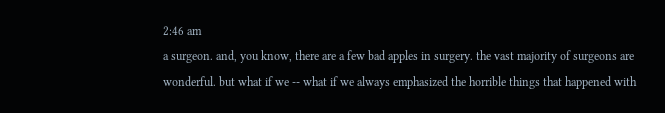2:46 am
a surgeon. and, you know, there are a few bad apples in surgery. the vast majority of surgeons are wonderful. but what if we -- what if we always emphasized the horrible things that happened with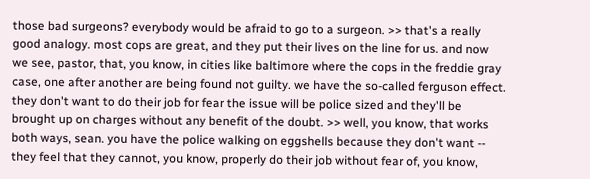those bad surgeons? everybody would be afraid to go to a surgeon. >> that's a really good analogy. most cops are great, and they put their lives on the line for us. and now we see, pastor, that, you know, in cities like baltimore where the cops in the freddie gray case, one after another are being found not guilty. we have the so-called ferguson effect. they don't want to do their job for fear the issue will be police sized and they'll be brought up on charges without any benefit of the doubt. >> well, you know, that works both ways, sean. you have the police walking on eggshells because they don't want -- they feel that they cannot, you know, properly do their job without fear of, you know,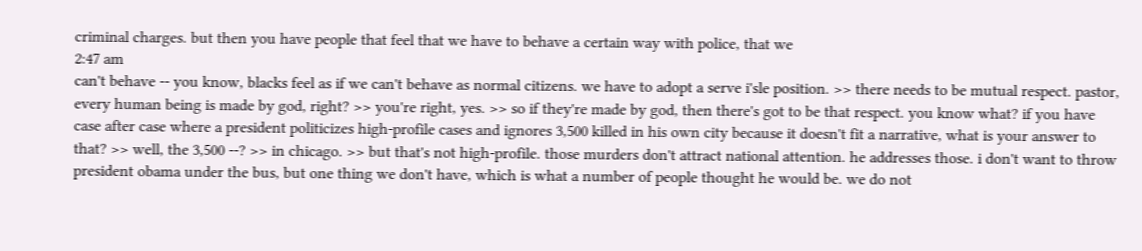criminal charges. but then you have people that feel that we have to behave a certain way with police, that we
2:47 am
can't behave -- you know, blacks feel as if we can't behave as normal citizens. we have to adopt a serve i'sle position. >> there needs to be mutual respect. pastor, every human being is made by god, right? >> you're right, yes. >> so if they're made by god, then there's got to be that respect. you know what? if you have case after case where a president politicizes high-profile cases and ignores 3,500 killed in his own city because it doesn't fit a narrative, what is your answer to that? >> well, the 3,500 --? >> in chicago. >> but that's not high-profile. those murders don't attract national attention. he addresses those. i don't want to throw president obama under the bus, but one thing we don't have, which is what a number of people thought he would be. we do not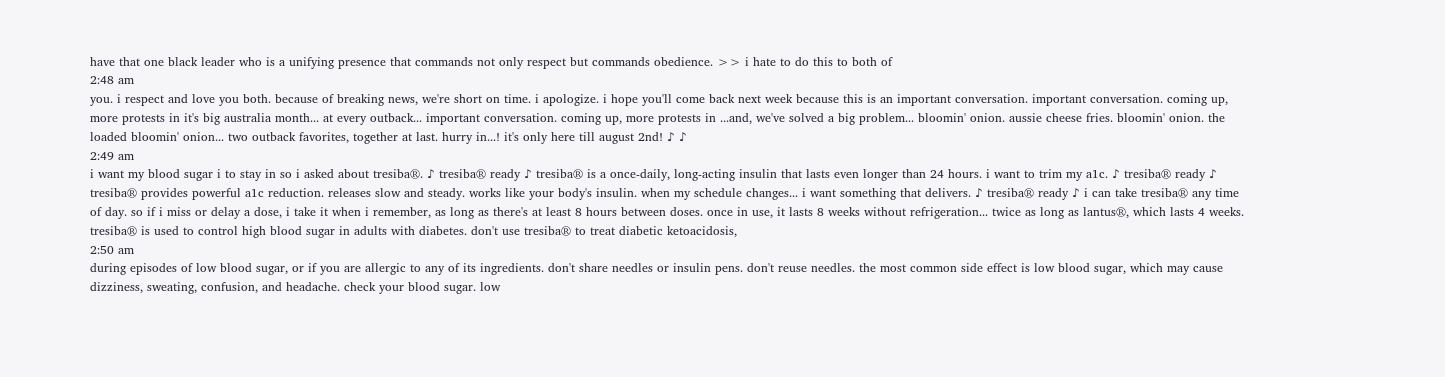have that one black leader who is a unifying presence that commands not only respect but commands obedience. >> i hate to do this to both of
2:48 am
you. i respect and love you both. because of breaking news, we're short on time. i apologize. i hope you'll come back next week because this is an important conversation. important conversation. coming up, more protests in it's big australia month... at every outback... important conversation. coming up, more protests in ...and, we've solved a big problem... bloomin' onion. aussie cheese fries. bloomin' onion. the loaded bloomin' onion... two outback favorites, together at last. hurry in...! it's only here till august 2nd! ♪ ♪
2:49 am
i want my blood sugar i to stay in so i asked about tresiba®. ♪ tresiba® ready ♪ tresiba® is a once-daily, long-acting insulin that lasts even longer than 24 hours. i want to trim my a1c. ♪ tresiba® ready ♪ tresiba® provides powerful a1c reduction. releases slow and steady. works like your body's insulin. when my schedule changes... i want something that delivers. ♪ tresiba® ready ♪ i can take tresiba® any time of day. so if i miss or delay a dose, i take it when i remember, as long as there's at least 8 hours between doses. once in use, it lasts 8 weeks without refrigeration... twice as long as lantus®, which lasts 4 weeks. tresiba® is used to control high blood sugar in adults with diabetes. don't use tresiba® to treat diabetic ketoacidosis,
2:50 am
during episodes of low blood sugar, or if you are allergic to any of its ingredients. don't share needles or insulin pens. don't reuse needles. the most common side effect is low blood sugar, which may cause dizziness, sweating, confusion, and headache. check your blood sugar. low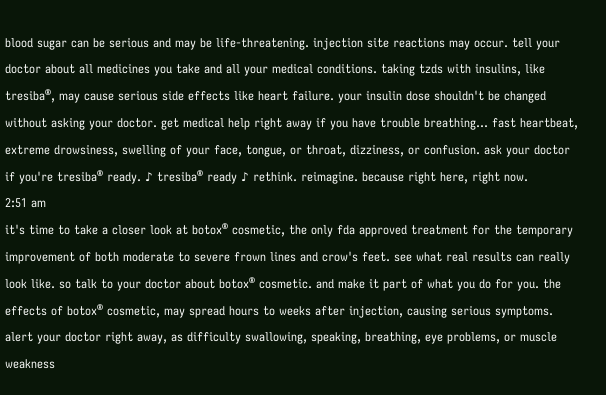blood sugar can be serious and may be life-threatening. injection site reactions may occur. tell your doctor about all medicines you take and all your medical conditions. taking tzds with insulins, like tresiba®, may cause serious side effects like heart failure. your insulin dose shouldn't be changed without asking your doctor. get medical help right away if you have trouble breathing... fast heartbeat, extreme drowsiness, swelling of your face, tongue, or throat, dizziness, or confusion. ask your doctor if you're tresiba® ready. ♪ tresiba® ready ♪ rethink. reimagine. because right here, right now.
2:51 am
it's time to take a closer look at botox® cosmetic, the only fda approved treatment for the temporary improvement of both moderate to severe frown lines and crow's feet. see what real results can really look like. so talk to your doctor about botox® cosmetic. and make it part of what you do for you. the effects of botox® cosmetic, may spread hours to weeks after injection, causing serious symptoms. alert your doctor right away, as difficulty swallowing, speaking, breathing, eye problems, or muscle weakness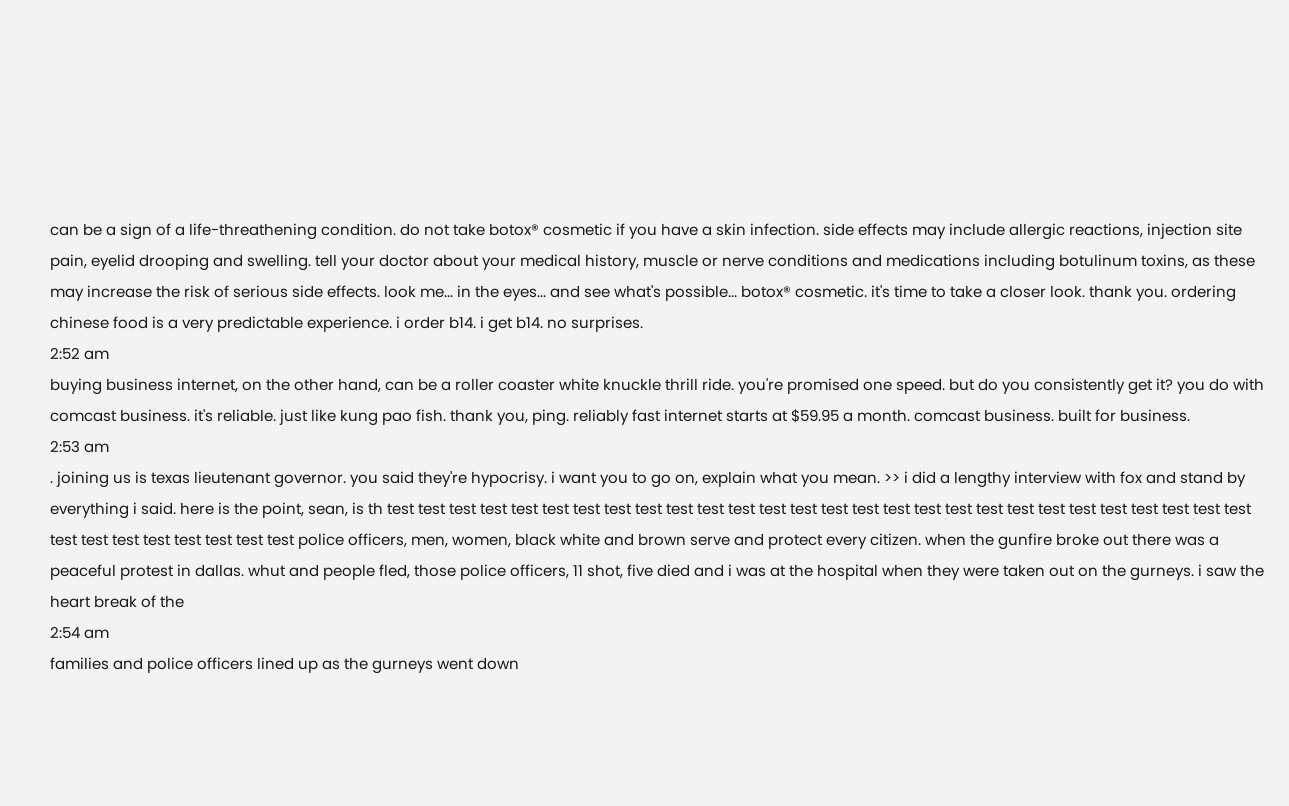can be a sign of a life-threathening condition. do not take botox® cosmetic if you have a skin infection. side effects may include allergic reactions, injection site pain, eyelid drooping and swelling. tell your doctor about your medical history, muscle or nerve conditions and medications including botulinum toxins, as these may increase the risk of serious side effects. look me... in the eyes... and see what's possible... botox® cosmetic. it's time to take a closer look. thank you. ordering chinese food is a very predictable experience. i order b14. i get b14. no surprises.
2:52 am
buying business internet, on the other hand, can be a roller coaster white knuckle thrill ride. you're promised one speed. but do you consistently get it? you do with comcast business. it's reliable. just like kung pao fish. thank you, ping. reliably fast internet starts at $59.95 a month. comcast business. built for business.
2:53 am
. joining us is texas lieutenant governor. you said they're hypocrisy. i want you to go on, explain what you mean. >> i did a lengthy interview with fox and stand by everything i said. here is the point, sean, is th test test test test test test test test test test test test test test test test test test test test test test test test test test test test test test test test test test test test police officers, men, women, black white and brown serve and protect every citizen. when the gunfire broke out there was a peaceful protest in dallas. whut and people fled, those police officers, 11 shot, five died and i was at the hospital when they were taken out on the gurneys. i saw the heart break of the
2:54 am
families and police officers lined up as the gurneys went down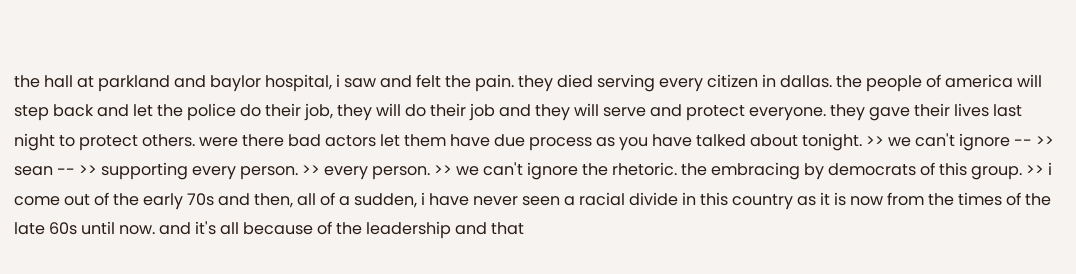the hall at parkland and baylor hospital, i saw and felt the pain. they died serving every citizen in dallas. the people of america will step back and let the police do their job, they will do their job and they will serve and protect everyone. they gave their lives last night to protect others. were there bad actors let them have due process as you have talked about tonight. >> we can't ignore -- >> sean -- >> supporting every person. >> every person. >> we can't ignore the rhetoric. the embracing by democrats of this group. >> i come out of the early 70s and then, all of a sudden, i have never seen a racial divide in this country as it is now from the times of the late 60s until now. and it's all because of the leadership and that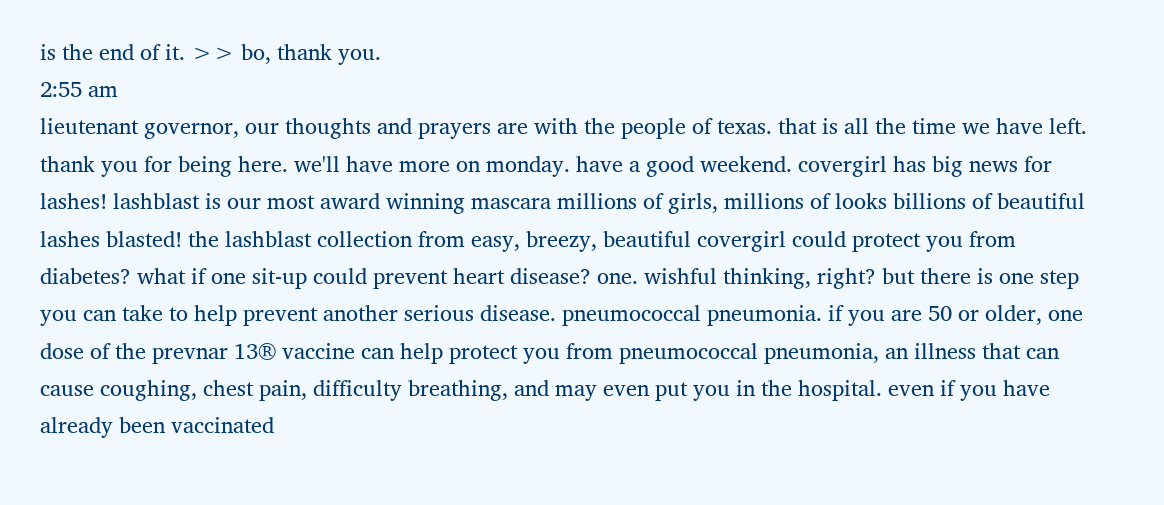is the end of it. >> bo, thank you.
2:55 am
lieutenant governor, our thoughts and prayers are with the people of texas. that is all the time we have left. thank you for being here. we'll have more on monday. have a good weekend. covergirl has big news for lashes! lashblast is our most award winning mascara millions of girls, millions of looks billions of beautiful lashes blasted! the lashblast collection from easy, breezy, beautiful covergirl could protect you from diabetes? what if one sit-up could prevent heart disease? one. wishful thinking, right? but there is one step you can take to help prevent another serious disease. pneumococcal pneumonia. if you are 50 or older, one dose of the prevnar 13® vaccine can help protect you from pneumococcal pneumonia, an illness that can cause coughing, chest pain, difficulty breathing, and may even put you in the hospital. even if you have already been vaccinated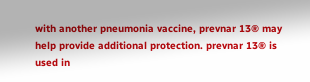with another pneumonia vaccine, prevnar 13® may help provide additional protection. prevnar 13® is used in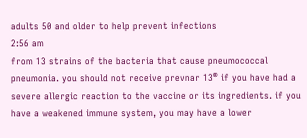adults 50 and older to help prevent infections
2:56 am
from 13 strains of the bacteria that cause pneumococcal pneumonia. you should not receive prevnar 13® if you have had a severe allergic reaction to the vaccine or its ingredients. if you have a weakened immune system, you may have a lower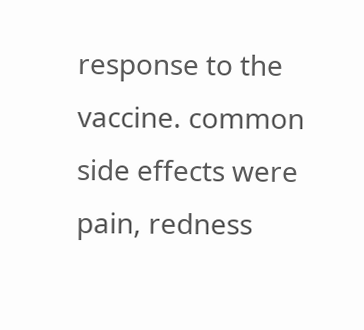response to the vaccine. common side effects were pain, redness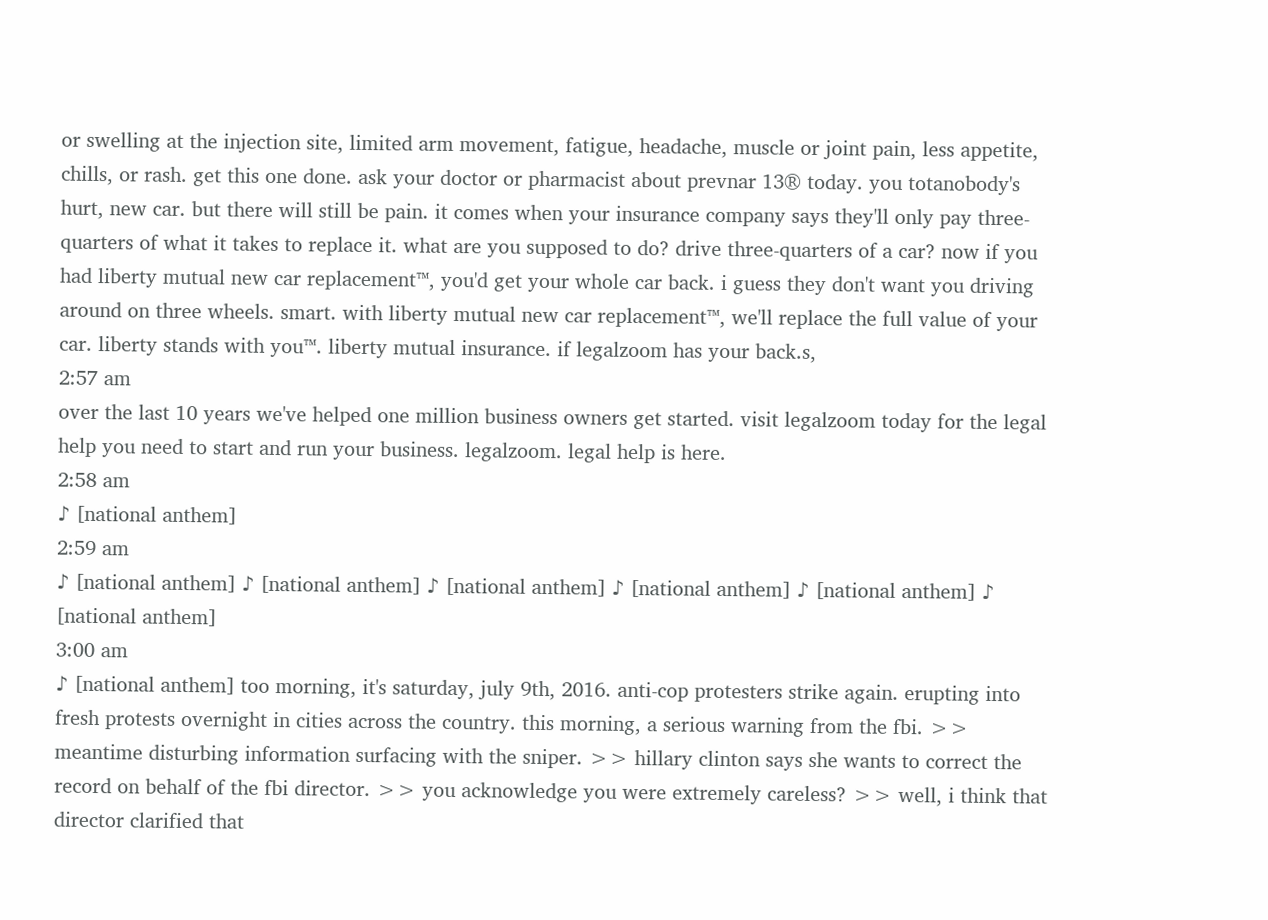or swelling at the injection site, limited arm movement, fatigue, headache, muscle or joint pain, less appetite, chills, or rash. get this one done. ask your doctor or pharmacist about prevnar 13® today. you totanobody's hurt, new car. but there will still be pain. it comes when your insurance company says they'll only pay three-quarters of what it takes to replace it. what are you supposed to do? drive three-quarters of a car? now if you had liberty mutual new car replacement™, you'd get your whole car back. i guess they don't want you driving around on three wheels. smart. with liberty mutual new car replacement™, we'll replace the full value of your car. liberty stands with you™. liberty mutual insurance. if legalzoom has your back.s,
2:57 am
over the last 10 years we've helped one million business owners get started. visit legalzoom today for the legal help you need to start and run your business. legalzoom. legal help is here.
2:58 am
♪ [national anthem]
2:59 am
♪ [national anthem] ♪ [national anthem] ♪ [national anthem] ♪ [national anthem] ♪ [national anthem] ♪ [national anthem]
3:00 am
♪ [national anthem] too morning, it's saturday, july 9th, 2016. anti-cop protesters strike again. erupting into fresh protests overnight in cities across the country. this morning, a serious warning from the fbi. >> meantime disturbing information surfacing with the sniper. >> hillary clinton says she wants to correct the record on behalf of the fbi director. >> you acknowledge you were extremely careless? >> well, i think that director clarified that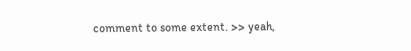comment to some extent. >> yeah,